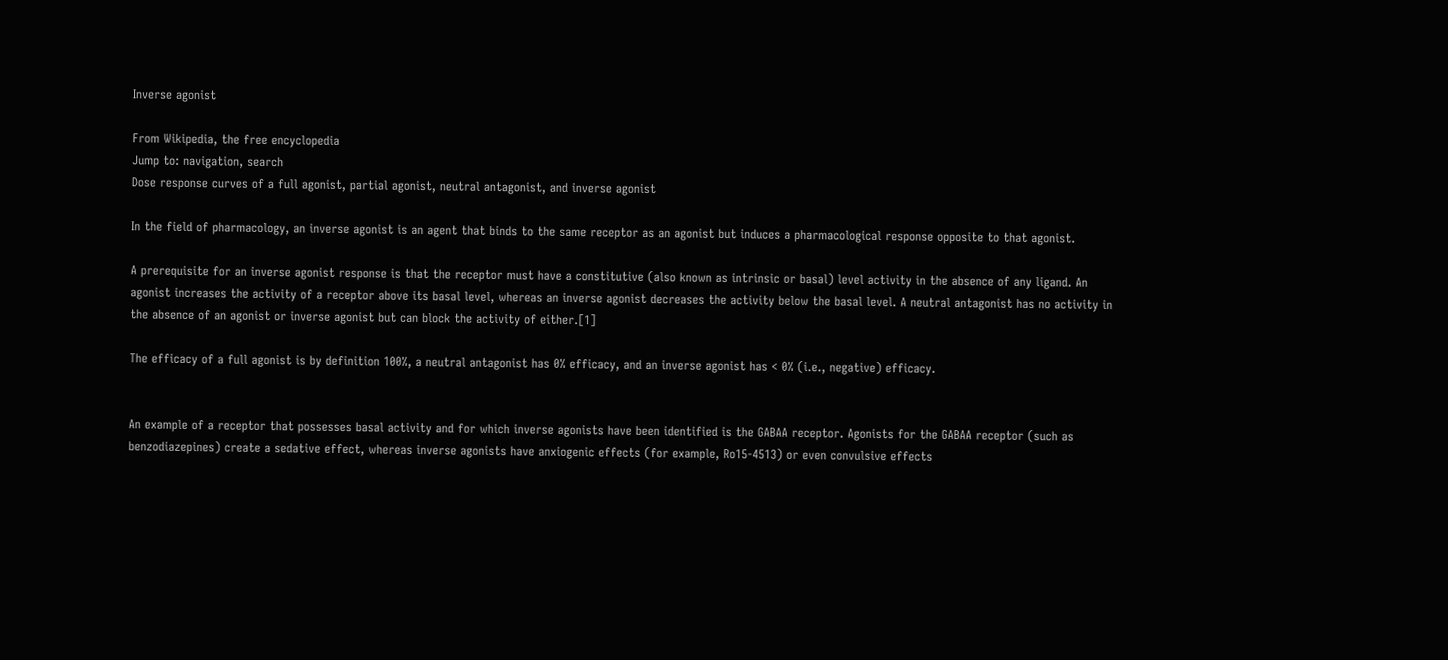Inverse agonist

From Wikipedia, the free encyclopedia
Jump to: navigation, search
Dose response curves of a full agonist, partial agonist, neutral antagonist, and inverse agonist

In the field of pharmacology, an inverse agonist is an agent that binds to the same receptor as an agonist but induces a pharmacological response opposite to that agonist.

A prerequisite for an inverse agonist response is that the receptor must have a constitutive (also known as intrinsic or basal) level activity in the absence of any ligand. An agonist increases the activity of a receptor above its basal level, whereas an inverse agonist decreases the activity below the basal level. A neutral antagonist has no activity in the absence of an agonist or inverse agonist but can block the activity of either.[1]

The efficacy of a full agonist is by definition 100%, a neutral antagonist has 0% efficacy, and an inverse agonist has < 0% (i.e., negative) efficacy.


An example of a receptor that possesses basal activity and for which inverse agonists have been identified is the GABAA receptor. Agonists for the GABAA receptor (such as benzodiazepines) create a sedative effect, whereas inverse agonists have anxiogenic effects (for example, Ro15-4513) or even convulsive effects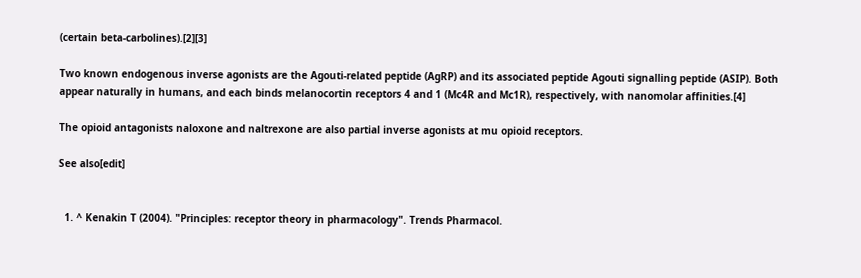(certain beta-carbolines).[2][3]

Two known endogenous inverse agonists are the Agouti-related peptide (AgRP) and its associated peptide Agouti signalling peptide (ASIP). Both appear naturally in humans, and each binds melanocortin receptors 4 and 1 (Mc4R and Mc1R), respectively, with nanomolar affinities.[4]

The opioid antagonists naloxone and naltrexone are also partial inverse agonists at mu opioid receptors.

See also[edit]


  1. ^ Kenakin T (2004). "Principles: receptor theory in pharmacology". Trends Pharmacol.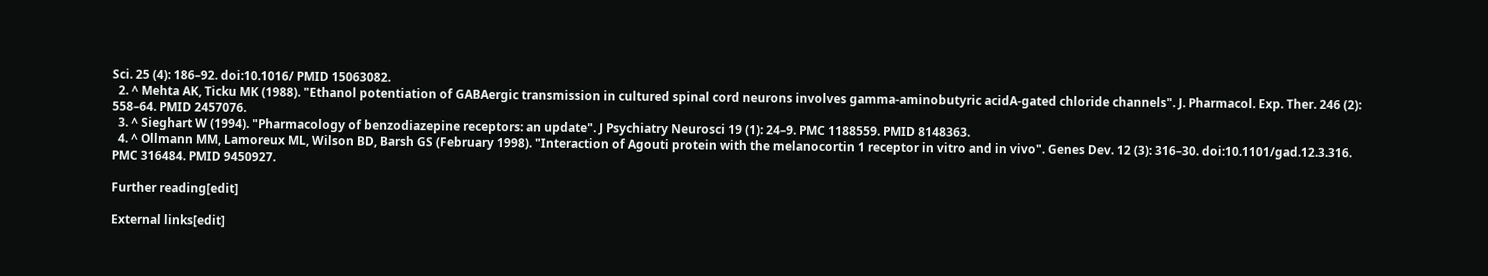Sci. 25 (4): 186–92. doi:10.1016/ PMID 15063082.
  2. ^ Mehta AK, Ticku MK (1988). "Ethanol potentiation of GABAergic transmission in cultured spinal cord neurons involves gamma-aminobutyric acidA-gated chloride channels". J. Pharmacol. Exp. Ther. 246 (2): 558–64. PMID 2457076.
  3. ^ Sieghart W (1994). "Pharmacology of benzodiazepine receptors: an update". J Psychiatry Neurosci 19 (1): 24–9. PMC 1188559. PMID 8148363.
  4. ^ Ollmann MM, Lamoreux ML, Wilson BD, Barsh GS (February 1998). "Interaction of Agouti protein with the melanocortin 1 receptor in vitro and in vivo". Genes Dev. 12 (3): 316–30. doi:10.1101/gad.12.3.316. PMC 316484. PMID 9450927.

Further reading[edit]

External links[edit]